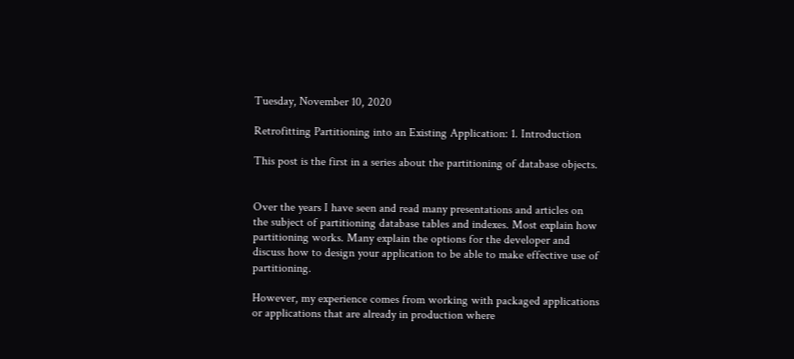Tuesday, November 10, 2020

Retrofitting Partitioning into an Existing Application: 1. Introduction

This post is the first in a series about the partitioning of database objects.


Over the years I have seen and read many presentations and articles on the subject of partitioning database tables and indexes. Most explain how partitioning works. Many explain the options for the developer and discuss how to design your application to be able to make effective use of partitioning.

However, my experience comes from working with packaged applications or applications that are already in production where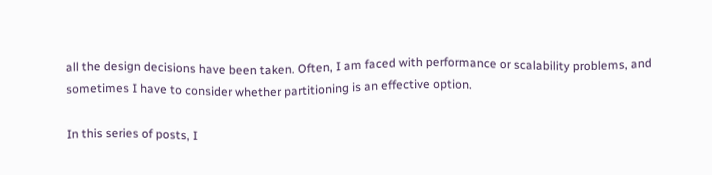all the design decisions have been taken. Often, I am faced with performance or scalability problems, and sometimes I have to consider whether partitioning is an effective option.

In this series of posts, I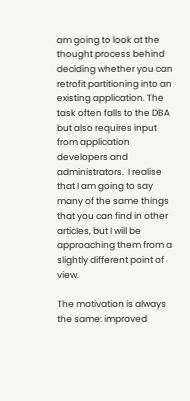am going to look at the thought process behind deciding whether you can retrofit partitioning into an existing application. The task often falls to the DBA but also requires input from application developers and administrators.  I realise that I am going to say many of the same things that you can find in other articles, but I will be approaching them from a slightly different point of view.

The motivation is always the same: improved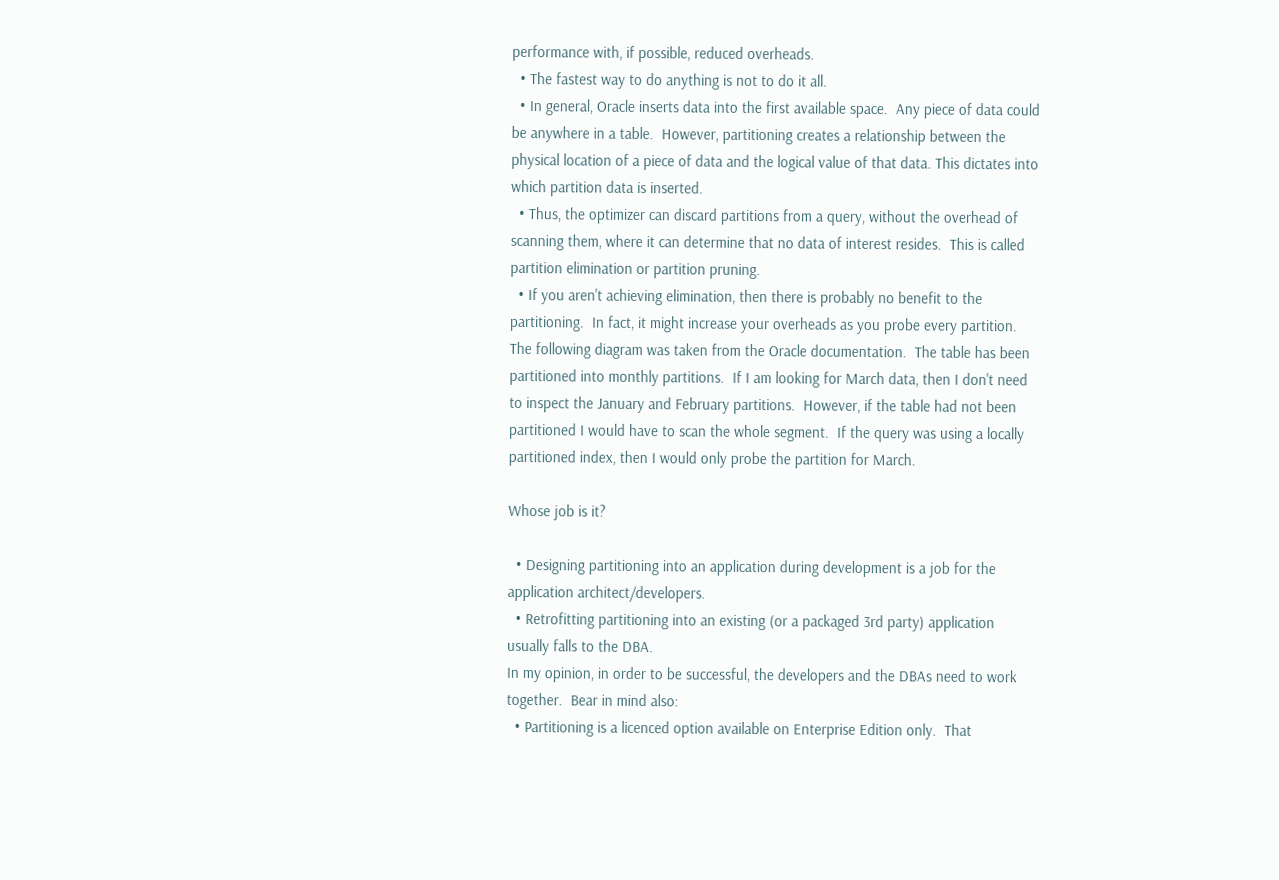performance with, if possible, reduced overheads.
  • The fastest way to do anything is not to do it all.
  • In general, Oracle inserts data into the first available space.  Any piece of data could be anywhere in a table.  However, partitioning creates a relationship between the physical location of a piece of data and the logical value of that data. This dictates into which partition data is inserted.
  • Thus, the optimizer can discard partitions from a query, without the overhead of scanning them, where it can determine that no data of interest resides.  This is called partition elimination or partition pruning.
  • If you aren't achieving elimination, then there is probably no benefit to the partitioning.  In fact, it might increase your overheads as you probe every partition.
The following diagram was taken from the Oracle documentation.  The table has been partitioned into monthly partitions.  If I am looking for March data, then I don't need to inspect the January and February partitions.  However, if the table had not been partitioned I would have to scan the whole segment.  If the query was using a locally partitioned index, then I would only probe the partition for March.

Whose job is it?

  • Designing partitioning into an application during development is a job for the application architect/developers.
  • Retrofitting partitioning into an existing (or a packaged 3rd party) application usually falls to the DBA.
In my opinion, in order to be successful, the developers and the DBAs need to work together.  Bear in mind also:
  • Partitioning is a licenced option available on Enterprise Edition only.  That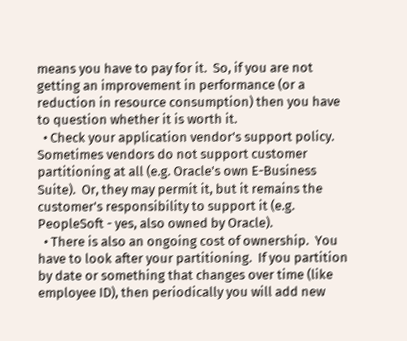means you have to pay for it.  So, if you are not getting an improvement in performance (or a reduction in resource consumption) then you have to question whether it is worth it.
  • Check your application vendor's support policy.  Sometimes vendors do not support customer partitioning at all (e.g. Oracle's own E-Business Suite).  Or, they may permit it, but it remains the customer's responsibility to support it (e.g. PeopleSoft - yes, also owned by Oracle).
  • There is also an ongoing cost of ownership.  You have to look after your partitioning.  If you partition by date or something that changes over time (like employee ID), then periodically you will add new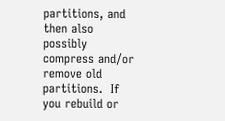partitions, and then also possibly compress and/or remove old partitions.  If you rebuild or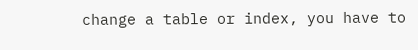change a table or index, you have to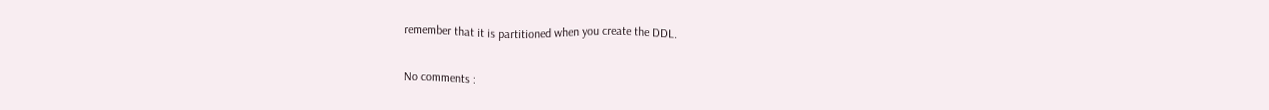remember that it is partitioned when you create the DDL.

No comments :